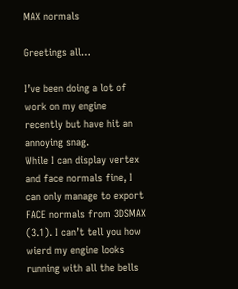MAX normals

Greetings all…

I’ve been doing a lot of work on my engine recently but have hit an annoying snag.
While I can display vertex and face normals fine, I can only manage to export FACE normals from 3DSMAX (3.1). I can’t tell you how wierd my engine looks running with all the bells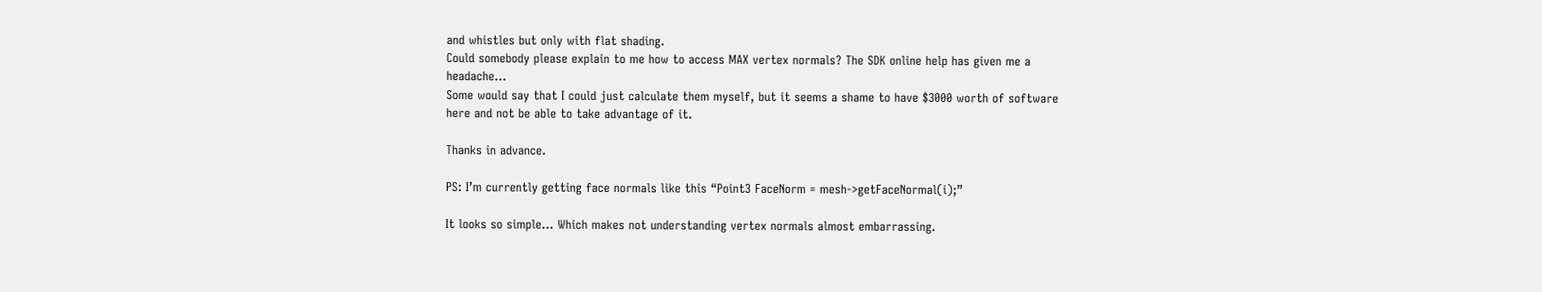and whistles but only with flat shading.
Could somebody please explain to me how to access MAX vertex normals? The SDK online help has given me a headache…
Some would say that I could just calculate them myself, but it seems a shame to have $3000 worth of software here and not be able to take advantage of it.

Thanks in advance.

PS: I’m currently getting face normals like this “Point3 FaceNorm = mesh->getFaceNormal(i);”

It looks so simple… Which makes not understanding vertex normals almost embarrassing.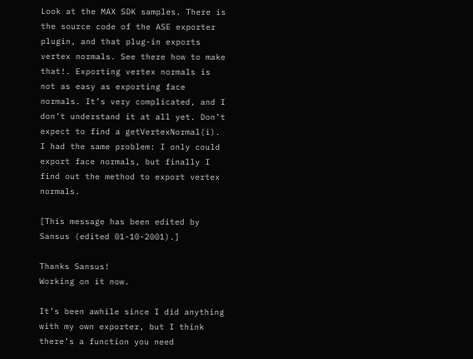Look at the MAX SDK samples. There is the source code of the ASE exporter plugin, and that plug-in exports vertex normals. See there how to make that!. Exporting vertex normals is not as easy as exporting face normals. It’s very complicated, and I don’t understand it at all yet. Don’t expect to find a getVertexNormal(i).
I had the same problem: I only could export face normals, but finally I find out the method to export vertex normals.

[This message has been edited by Sansus (edited 01-10-2001).]

Thanks Sansus!
Working on it now.

It’s been awhile since I did anything with my own exporter, but I think there’s a function you need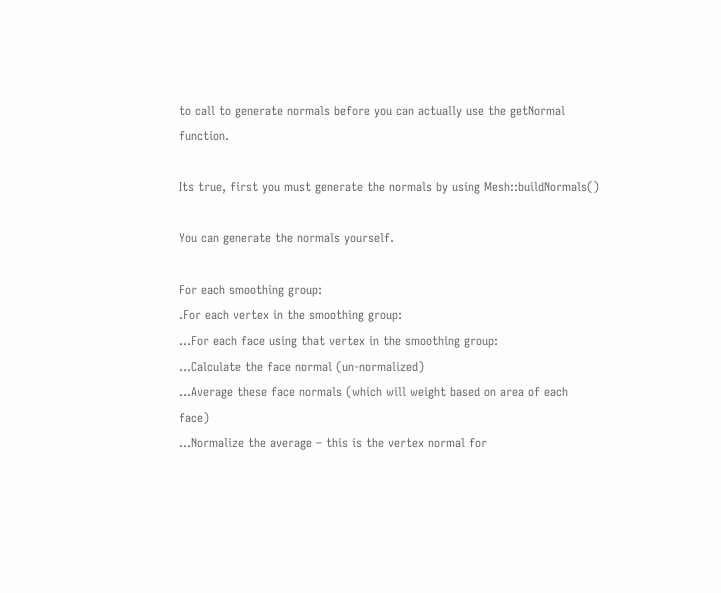to call to generate normals before you can actually use the getNormal function.

Its true, first you must generate the normals by using Mesh::buildNormals()

You can generate the normals yourself.

For each smoothing group:
.For each vertex in the smoothing group:
…For each face using that vertex in the smoothing group:
…Calculate the face normal (un-normalized)
…Average these face normals (which will weight based on area of each face)
…Normalize the average – this is the vertex normal for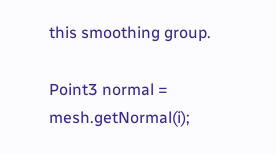this smoothing group.

Point3 normal = mesh.getNormal(i);